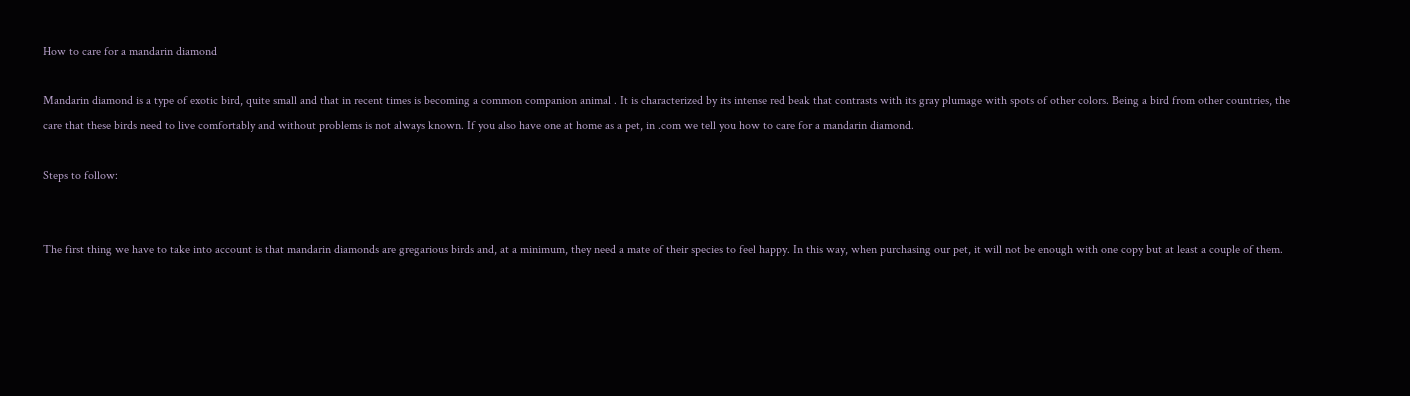How to care for a mandarin diamond

Mandarin diamond is a type of exotic bird, quite small and that in recent times is becoming a common companion animal . It is characterized by its intense red beak that contrasts with its gray plumage with spots of other colors. Being a bird from other countries, the care that these birds need to live comfortably and without problems is not always known. If you also have one at home as a pet, in .com we tell you how to care for a mandarin diamond.

Steps to follow:


The first thing we have to take into account is that mandarin diamonds are gregarious birds and, at a minimum, they need a mate of their species to feel happy. In this way, when purchasing our pet, it will not be enough with one copy but at least a couple of them.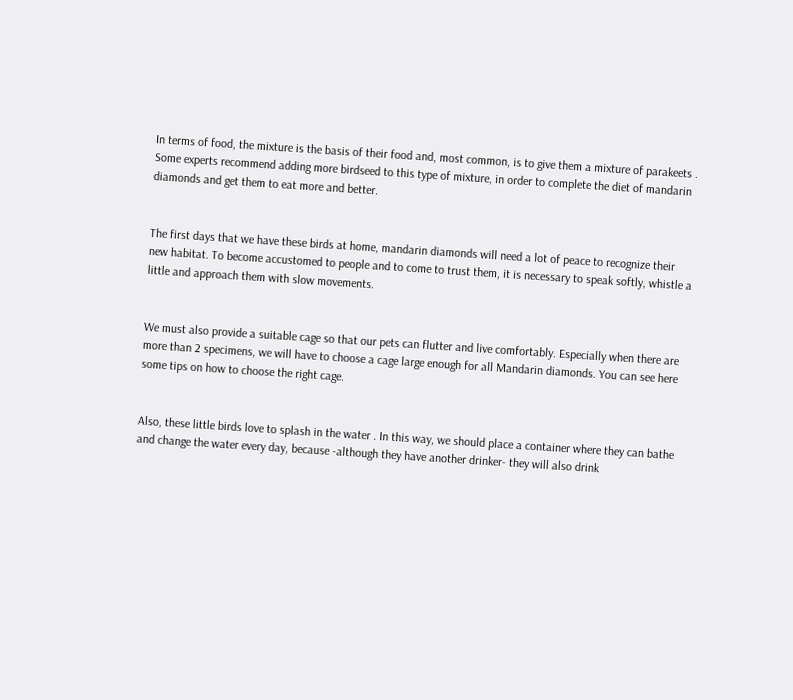In terms of food, the mixture is the basis of their food and, most common, is to give them a mixture of parakeets . Some experts recommend adding more birdseed to this type of mixture, in order to complete the diet of mandarin diamonds and get them to eat more and better.


The first days that we have these birds at home, mandarin diamonds will need a lot of peace to recognize their new habitat. To become accustomed to people and to come to trust them, it is necessary to speak softly, whistle a little and approach them with slow movements.


We must also provide a suitable cage so that our pets can flutter and live comfortably. Especially when there are more than 2 specimens, we will have to choose a cage large enough for all Mandarin diamonds. You can see here some tips on how to choose the right cage.


Also, these little birds love to splash in the water . In this way, we should place a container where they can bathe and change the water every day, because -although they have another drinker- they will also drink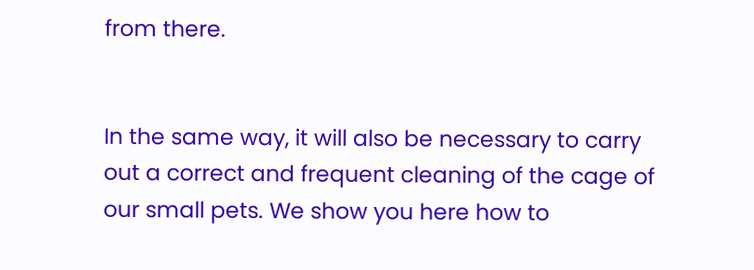from there.


In the same way, it will also be necessary to carry out a correct and frequent cleaning of the cage of our small pets. We show you here how to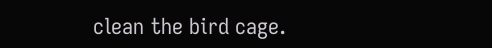clean the bird cage.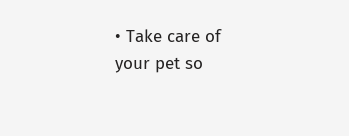• Take care of your pet so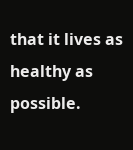that it lives as healthy as possible.